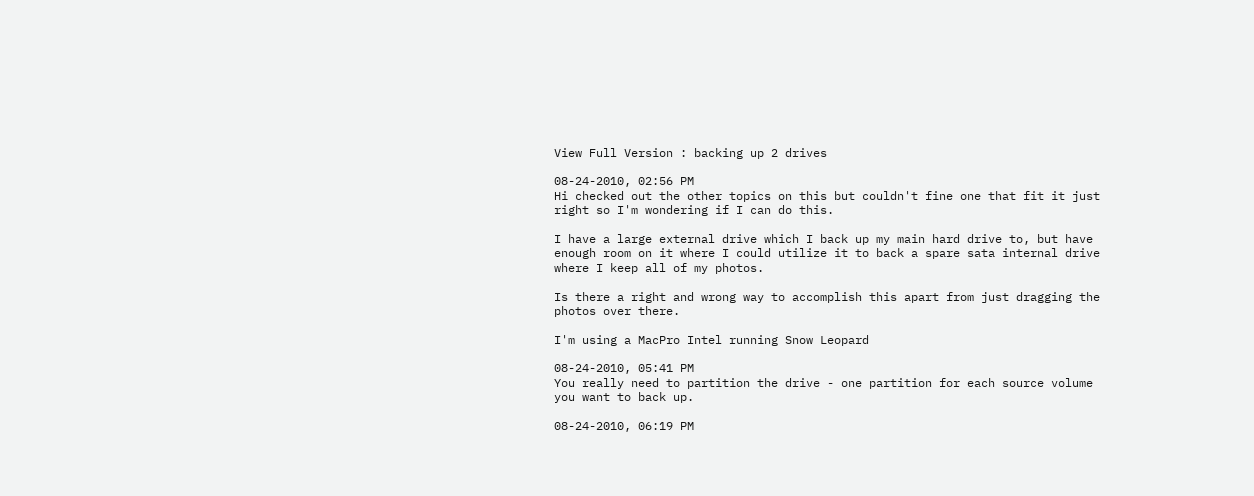View Full Version : backing up 2 drives

08-24-2010, 02:56 PM
Hi checked out the other topics on this but couldn't fine one that fit it just right so I'm wondering if I can do this.

I have a large external drive which I back up my main hard drive to, but have enough room on it where I could utilize it to back a spare sata internal drive where I keep all of my photos.

Is there a right and wrong way to accomplish this apart from just dragging the photos over there.

I'm using a MacPro Intel running Snow Leopard

08-24-2010, 05:41 PM
You really need to partition the drive - one partition for each source volume you want to back up.

08-24-2010, 06:19 PM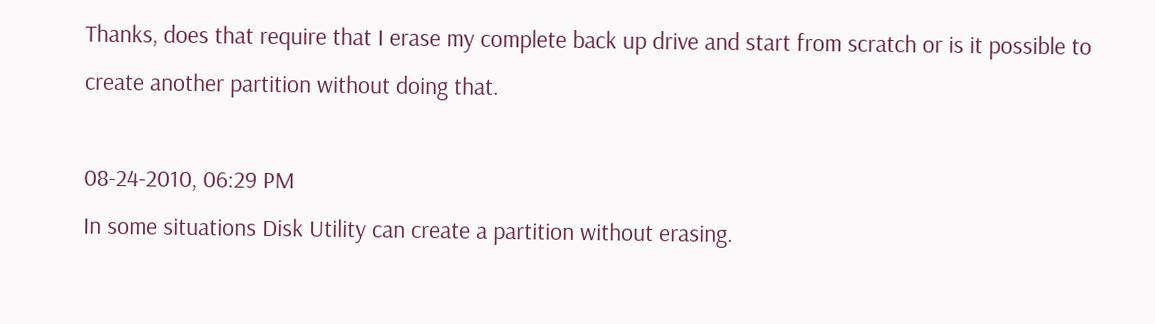Thanks, does that require that I erase my complete back up drive and start from scratch or is it possible to create another partition without doing that.

08-24-2010, 06:29 PM
In some situations Disk Utility can create a partition without erasing.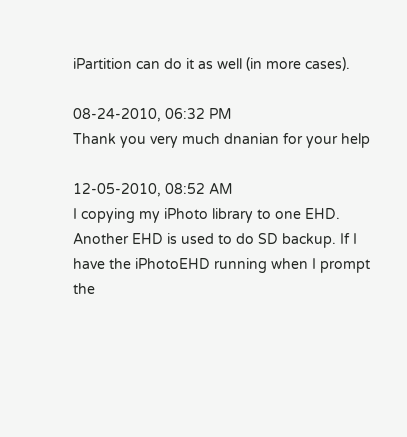iPartition can do it as well (in more cases).

08-24-2010, 06:32 PM
Thank you very much dnanian for your help

12-05-2010, 08:52 AM
I copying my iPhoto library to one EHD. Another EHD is used to do SD backup. If I have the iPhotoEHD running when I prompt the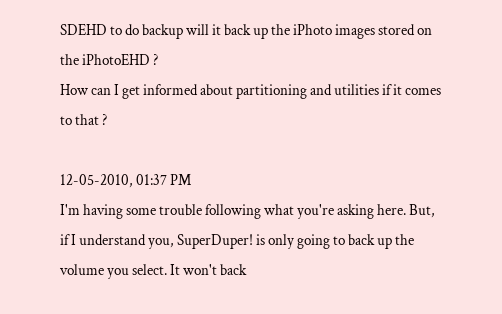SDEHD to do backup will it back up the iPhoto images stored on the iPhotoEHD ?
How can I get informed about partitioning and utilities if it comes to that ?

12-05-2010, 01:37 PM
I'm having some trouble following what you're asking here. But, if I understand you, SuperDuper! is only going to back up the volume you select. It won't back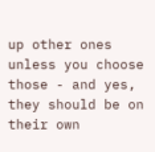up other ones unless you choose those - and yes, they should be on their own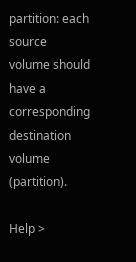partition: each source volume should have a corresponding destination volume (partition).

Help >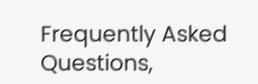Frequently Asked Questions,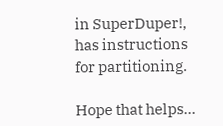in SuperDuper!, has instructions for partitioning.

Hope that helps...